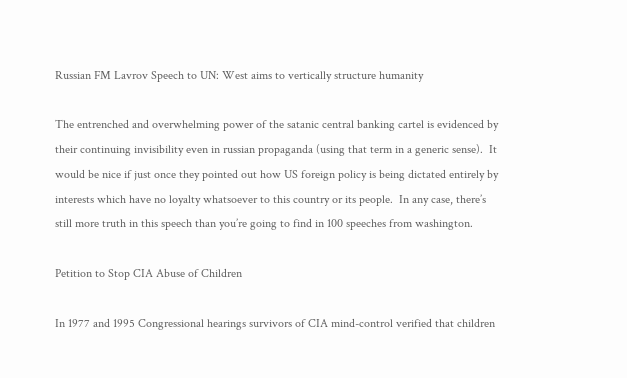Russian FM Lavrov Speech to UN: West aims to vertically structure humanity

The entrenched and overwhelming power of the satanic central banking cartel is evidenced by their continuing invisibility even in russian propaganda (using that term in a generic sense).  It would be nice if just once they pointed out how US foreign policy is being dictated entirely by interests which have no loyalty whatsoever to this country or its people.  In any case, there’s still more truth in this speech than you’re going to find in 100 speeches from washington.

Petition to Stop CIA Abuse of Children

In 1977 and 1995 Congressional hearings survivors of CIA mind-control verified that children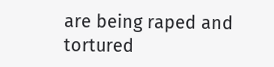are being raped and tortured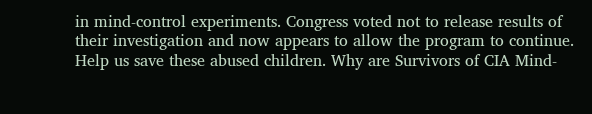in mind-control experiments. Congress voted not to release results of their investigation and now appears to allow the program to continue. Help us save these abused children. Why are Survivors of CIA Mind-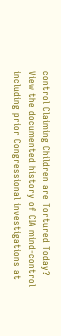control Claiming Children are Tortured Today?  View the documented history of CIA mind-control including prior Congressional investigations at